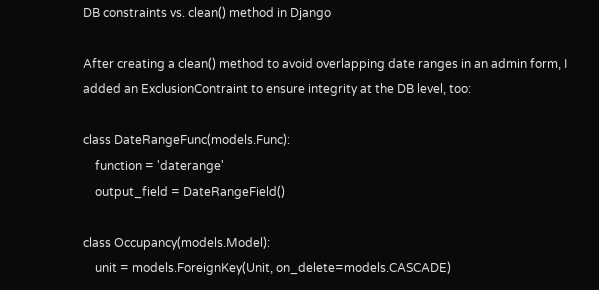DB constraints vs. clean() method in Django

After creating a clean() method to avoid overlapping date ranges in an admin form, I added an ExclusionContraint to ensure integrity at the DB level, too:

class DateRangeFunc(models.Func):
    function = 'daterange'
    output_field = DateRangeField()

class Occupancy(models.Model):
    unit = models.ForeignKey(Unit, on_delete=models.CASCADE)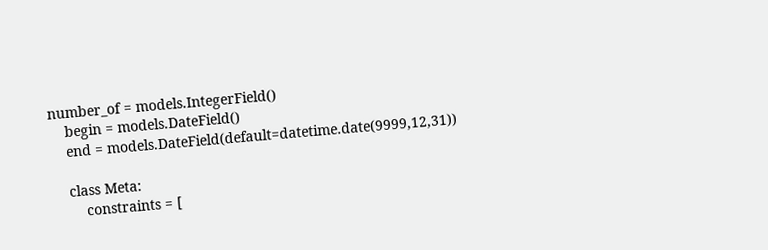number_of = models.IntegerField()
    begin = models.DateField()
    end = models.DateField(default=datetime.date(9999,12,31))

    class Meta:
        constraints = [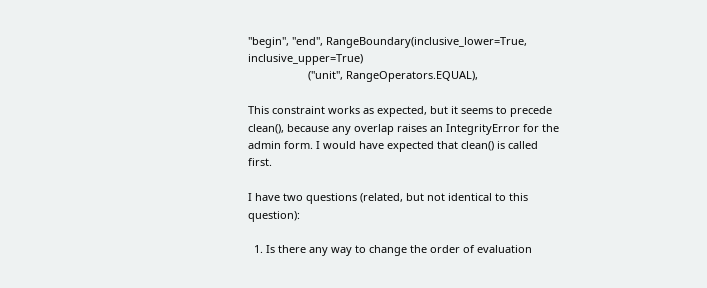"begin", "end", RangeBoundary(inclusive_lower=True, inclusive_upper=True)
                    ("unit", RangeOperators.EQUAL),

This constraint works as expected, but it seems to precede clean(), because any overlap raises an IntegrityError for the admin form. I would have expected that clean() is called first.

I have two questions (related, but not identical to this question):

  1. Is there any way to change the order of evaluation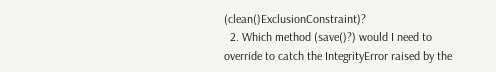(clean()ExclusionConstraint)?
  2. Which method (save()?) would I need to override to catch the IntegrityError raised by the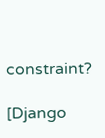constraint?

[Django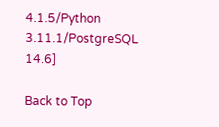4.1.5/Python 3.11.1/PostgreSQL 14.6]

Back to Top